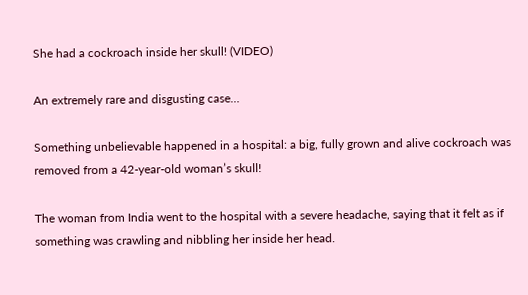She had a cockroach inside her skull! (VIDEO)

An extremely rare and disgusting case…

Something unbelievable happened in a hospital: a big, fully grown and alive cockroach was removed from a 42-year-old woman’s skull!

The woman from India went to the hospital with a severe headache, saying that it felt as if something was crawling and nibbling her inside her head.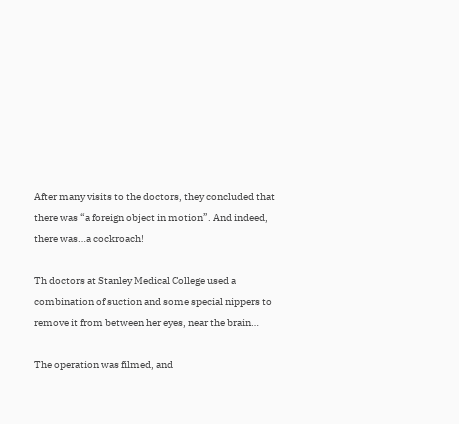After many visits to the doctors, they concluded that there was “a foreign object in motion”. And indeed, there was…a cockroach!

Th doctors at Stanley Medical College used a combination of suction and some special nippers to remove it from between her eyes, near the brain…

The operation was filmed, and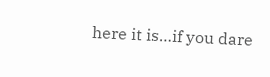here it is…if you dare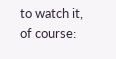to watch it, of course: